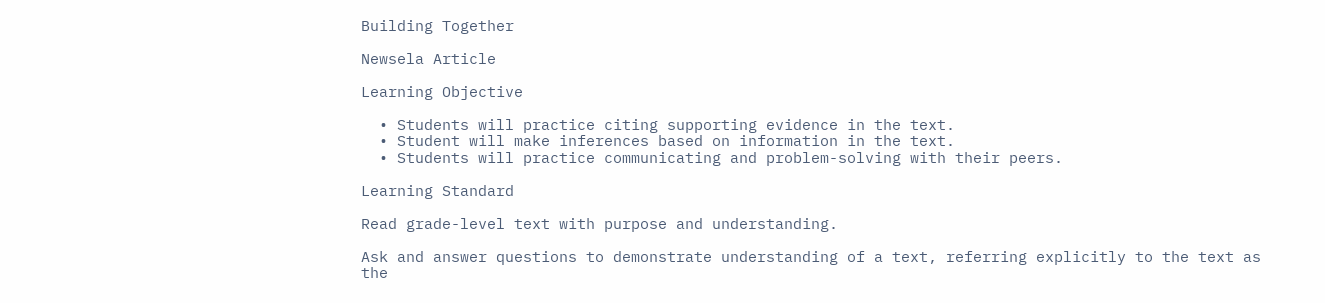Building Together

Newsela Article

Learning Objective

  • Students will practice citing supporting evidence in the text.
  • Student will make inferences based on information in the text.
  • Students will practice communicating and problem-solving with their peers.

Learning Standard

Read grade-level text with purpose and understanding.

Ask and answer questions to demonstrate understanding of a text, referring explicitly to the text as the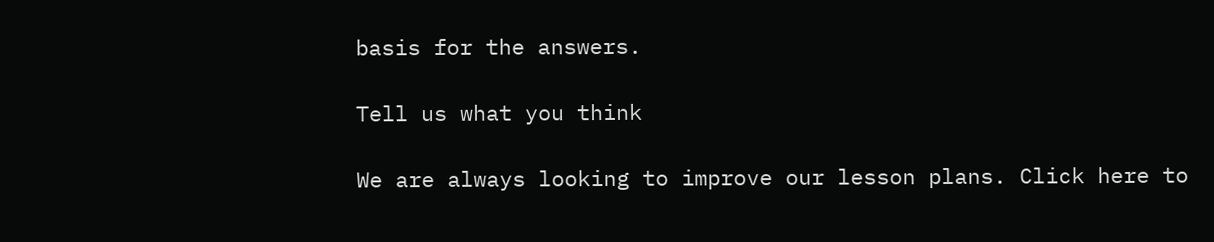basis for the answers.

Tell us what you think

We are always looking to improve our lesson plans. Click here to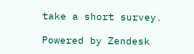take a short survey.

Powered by Zendesk